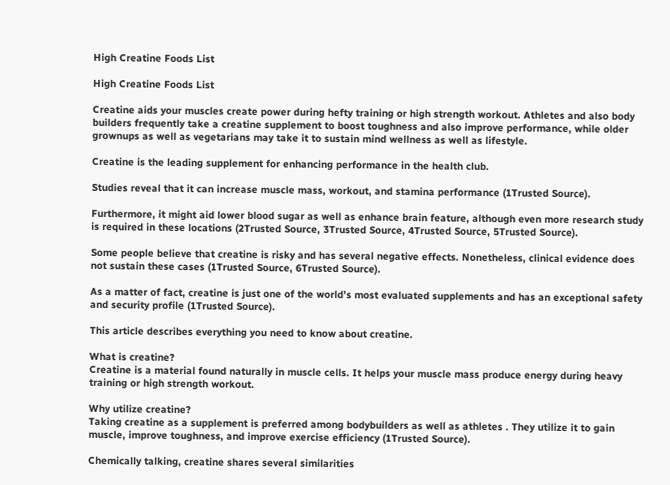High Creatine Foods List

High Creatine Foods List

Creatine aids your muscles create power during hefty training or high strength workout. Athletes and also body builders frequently take a creatine supplement to boost toughness and also improve performance, while older grownups as well as vegetarians may take it to sustain mind wellness as well as lifestyle.

Creatine is the leading supplement for enhancing performance in the health club.

Studies reveal that it can increase muscle mass, workout, and stamina performance (1Trusted Source).

Furthermore, it might aid lower blood sugar as well as enhance brain feature, although even more research study is required in these locations (2Trusted Source, 3Trusted Source, 4Trusted Source, 5Trusted Source).

Some people believe that creatine is risky and has several negative effects. Nonetheless, clinical evidence does not sustain these cases (1Trusted Source, 6Trusted Source).

As a matter of fact, creatine is just one of the world’s most evaluated supplements and has an exceptional safety and security profile (1Trusted Source).

This article describes everything you need to know about creatine.

What is creatine?
Creatine is a material found naturally in muscle cells. It helps your muscle mass produce energy during heavy training or high strength workout.

Why utilize creatine?
Taking creatine as a supplement is preferred among bodybuilders as well as athletes . They utilize it to gain muscle, improve toughness, and improve exercise efficiency (1Trusted Source).

Chemically talking, creatine shares several similarities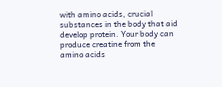with amino acids, crucial substances in the body that aid develop protein. Your body can produce creatine from the amino acids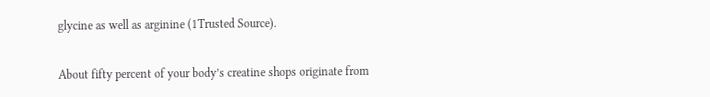glycine as well as arginine (1Trusted Source).

About fifty percent of your body’s creatine shops originate from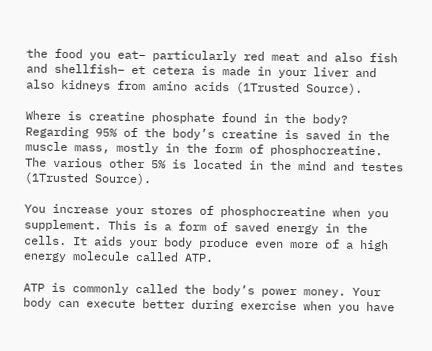the food you eat– particularly red meat and also fish and shellfish– et cetera is made in your liver and also kidneys from amino acids (1Trusted Source).

Where is creatine phosphate found in the body?
Regarding 95% of the body’s creatine is saved in the muscle mass, mostly in the form of phosphocreatine. The various other 5% is located in the mind and testes (1Trusted Source).

You increase your stores of phosphocreatine when you supplement. This is a form of saved energy in the cells. It aids your body produce even more of a high energy molecule called ATP.

ATP is commonly called the body’s power money. Your body can execute better during exercise when you have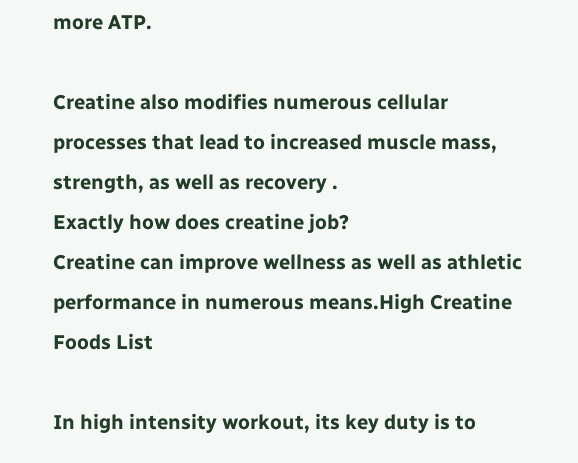more ATP.

Creatine also modifies numerous cellular processes that lead to increased muscle mass, strength, as well as recovery .
Exactly how does creatine job?
Creatine can improve wellness as well as athletic performance in numerous means.High Creatine Foods List

In high intensity workout, its key duty is to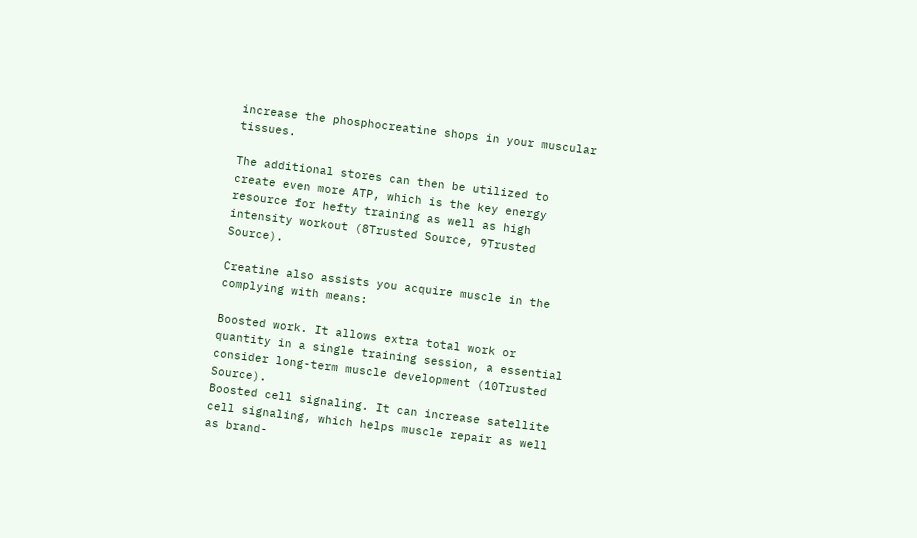increase the phosphocreatine shops in your muscular tissues.

The additional stores can then be utilized to create even more ATP, which is the key energy resource for hefty training as well as high intensity workout (8Trusted Source, 9Trusted Source).

Creatine also assists you acquire muscle in the complying with means:

Boosted work. It allows extra total work or quantity in a single training session, a essential consider long-term muscle development (10Trusted Source).
Boosted cell signaling. It can increase satellite cell signaling, which helps muscle repair as well as brand-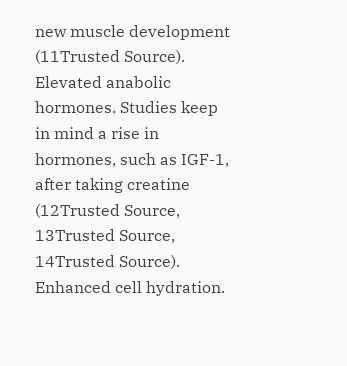new muscle development (11Trusted Source).
Elevated anabolic hormones. Studies keep in mind a rise in hormones, such as IGF-1, after taking creatine (12Trusted Source, 13Trusted Source, 14Trusted Source).
Enhanced cell hydration.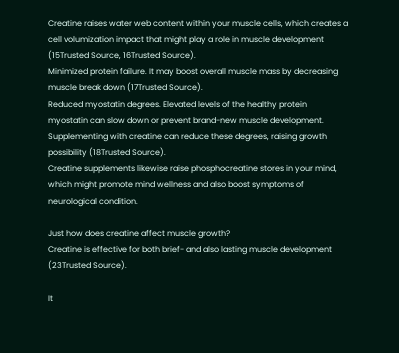Creatine raises water web content within your muscle cells, which creates a cell volumization impact that might play a role in muscle development (15Trusted Source, 16Trusted Source).
Minimized protein failure. It may boost overall muscle mass by decreasing muscle break down (17Trusted Source).
Reduced myostatin degrees. Elevated levels of the healthy protein myostatin can slow down or prevent brand-new muscle development. Supplementing with creatine can reduce these degrees, raising growth possibility (18Trusted Source).
Creatine supplements likewise raise phosphocreatine stores in your mind, which might promote mind wellness and also boost symptoms of neurological condition.

Just how does creatine affect muscle growth?
Creatine is effective for both brief- and also lasting muscle development (23Trusted Source).

It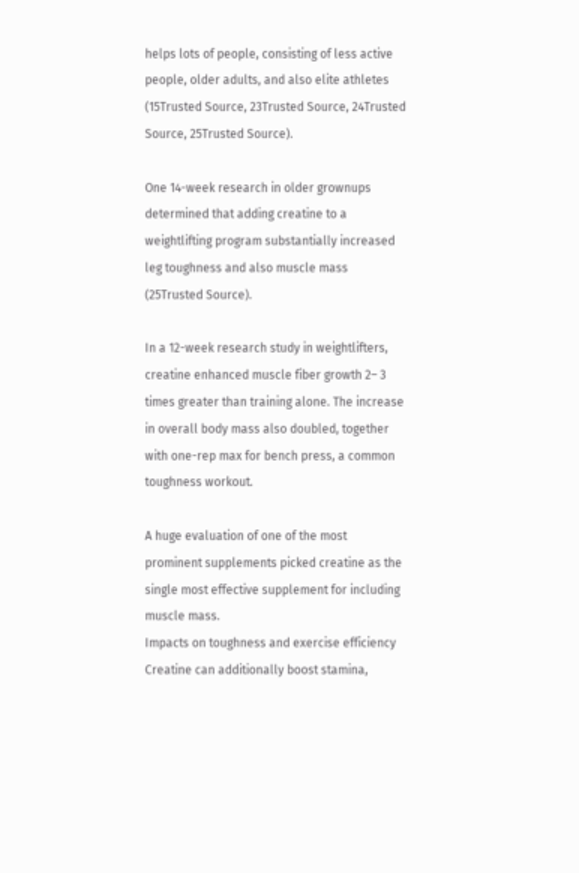helps lots of people, consisting of less active people, older adults, and also elite athletes (15Trusted Source, 23Trusted Source, 24Trusted Source, 25Trusted Source).

One 14-week research in older grownups determined that adding creatine to a weightlifting program substantially increased leg toughness and also muscle mass (25Trusted Source).

In a 12-week research study in weightlifters, creatine enhanced muscle fiber growth 2– 3 times greater than training alone. The increase in overall body mass also doubled, together with one-rep max for bench press, a common toughness workout.

A huge evaluation of one of the most prominent supplements picked creatine as the single most effective supplement for including muscle mass.
Impacts on toughness and exercise efficiency
Creatine can additionally boost stamina,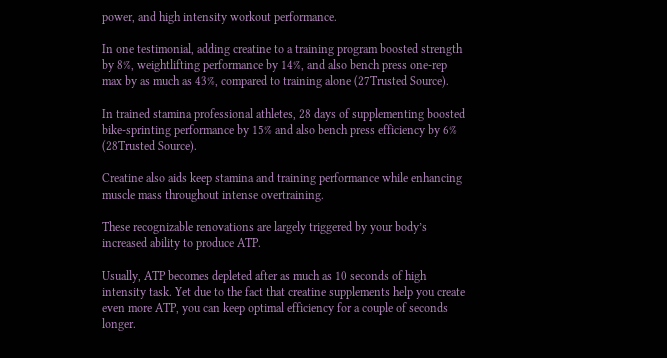power, and high intensity workout performance.

In one testimonial, adding creatine to a training program boosted strength by 8%, weightlifting performance by 14%, and also bench press one-rep max by as much as 43%, compared to training alone (27Trusted Source).

In trained stamina professional athletes, 28 days of supplementing boosted bike-sprinting performance by 15% and also bench press efficiency by 6% (28Trusted Source).

Creatine also aids keep stamina and training performance while enhancing muscle mass throughout intense overtraining.

These recognizable renovations are largely triggered by your body’s increased ability to produce ATP.

Usually, ATP becomes depleted after as much as 10 seconds of high intensity task. Yet due to the fact that creatine supplements help you create even more ATP, you can keep optimal efficiency for a couple of seconds longer.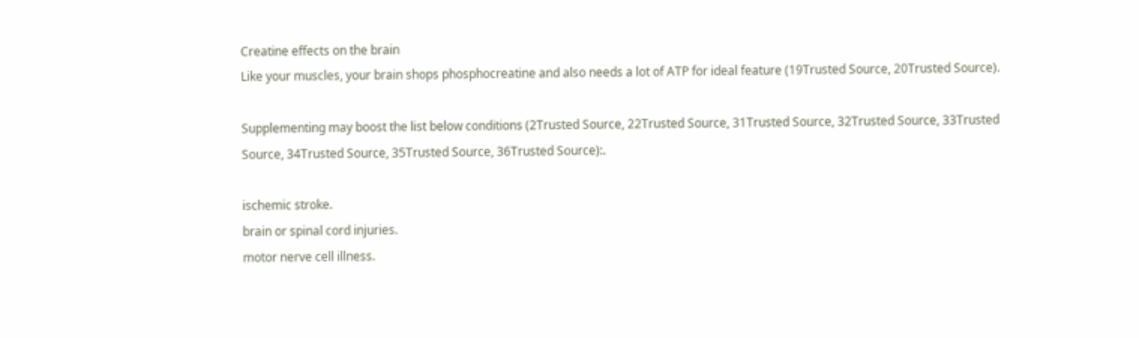Creatine effects on the brain
Like your muscles, your brain shops phosphocreatine and also needs a lot of ATP for ideal feature (19Trusted Source, 20Trusted Source).

Supplementing may boost the list below conditions (2Trusted Source, 22Trusted Source, 31Trusted Source, 32Trusted Source, 33Trusted Source, 34Trusted Source, 35Trusted Source, 36Trusted Source):.

ischemic stroke.
brain or spinal cord injuries.
motor nerve cell illness.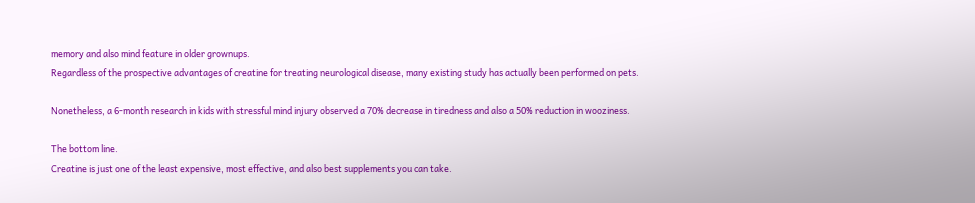memory and also mind feature in older grownups.
Regardless of the prospective advantages of creatine for treating neurological disease, many existing study has actually been performed on pets.

Nonetheless, a 6-month research in kids with stressful mind injury observed a 70% decrease in tiredness and also a 50% reduction in wooziness.

The bottom line.
Creatine is just one of the least expensive, most effective, and also best supplements you can take.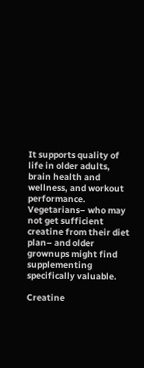It supports quality of life in older adults, brain health and wellness, and workout performance. Vegetarians– who may not get sufficient creatine from their diet plan– and older grownups might find supplementing specifically valuable.

Creatine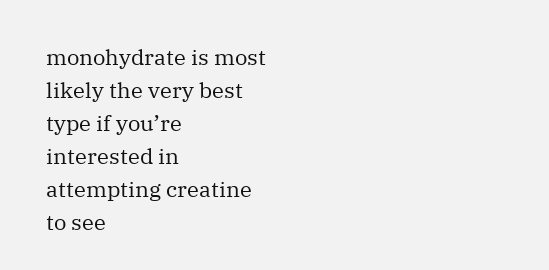monohydrate is most likely the very best type if you’re interested in attempting creatine to see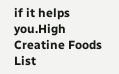if it helps you.High Creatine Foods List